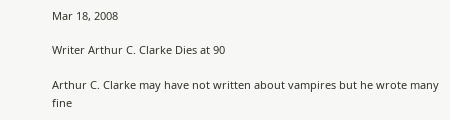Mar 18, 2008

Writer Arthur C. Clarke Dies at 90

Arthur C. Clarke may have not written about vampires but he wrote many fine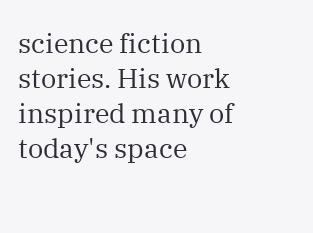science fiction stories. His work inspired many of today's space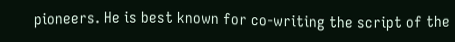pioneers. He is best known for co-writing the script of the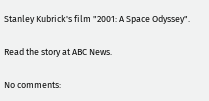Stanley Kubrick's film "2001: A Space Odyssey".

Read the story at ABC News.

No comments: